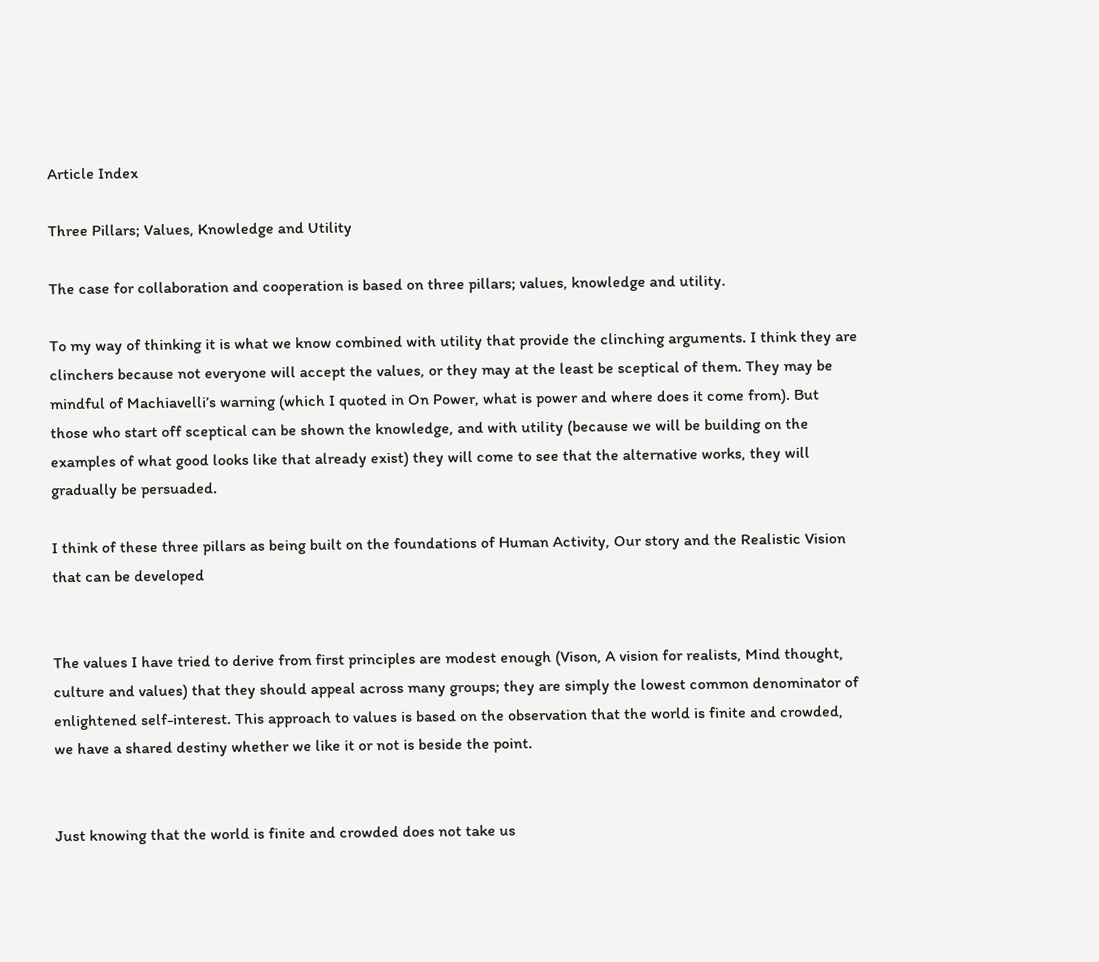Article Index

Three Pillars; Values, Knowledge and Utility

The case for collaboration and cooperation is based on three pillars; values, knowledge and utility.

To my way of thinking it is what we know combined with utility that provide the clinching arguments. I think they are clinchers because not everyone will accept the values, or they may at the least be sceptical of them. They may be mindful of Machiavelli’s warning (which I quoted in On Power, what is power and where does it come from). But those who start off sceptical can be shown the knowledge, and with utility (because we will be building on the examples of what good looks like that already exist) they will come to see that the alternative works, they will gradually be persuaded.

I think of these three pillars as being built on the foundations of Human Activity, Our story and the Realistic Vision that can be developed


The values I have tried to derive from first principles are modest enough (Vison, A vision for realists, Mind thought, culture and values) that they should appeal across many groups; they are simply the lowest common denominator of enlightened self-interest. This approach to values is based on the observation that the world is finite and crowded, we have a shared destiny whether we like it or not is beside the point.


Just knowing that the world is finite and crowded does not take us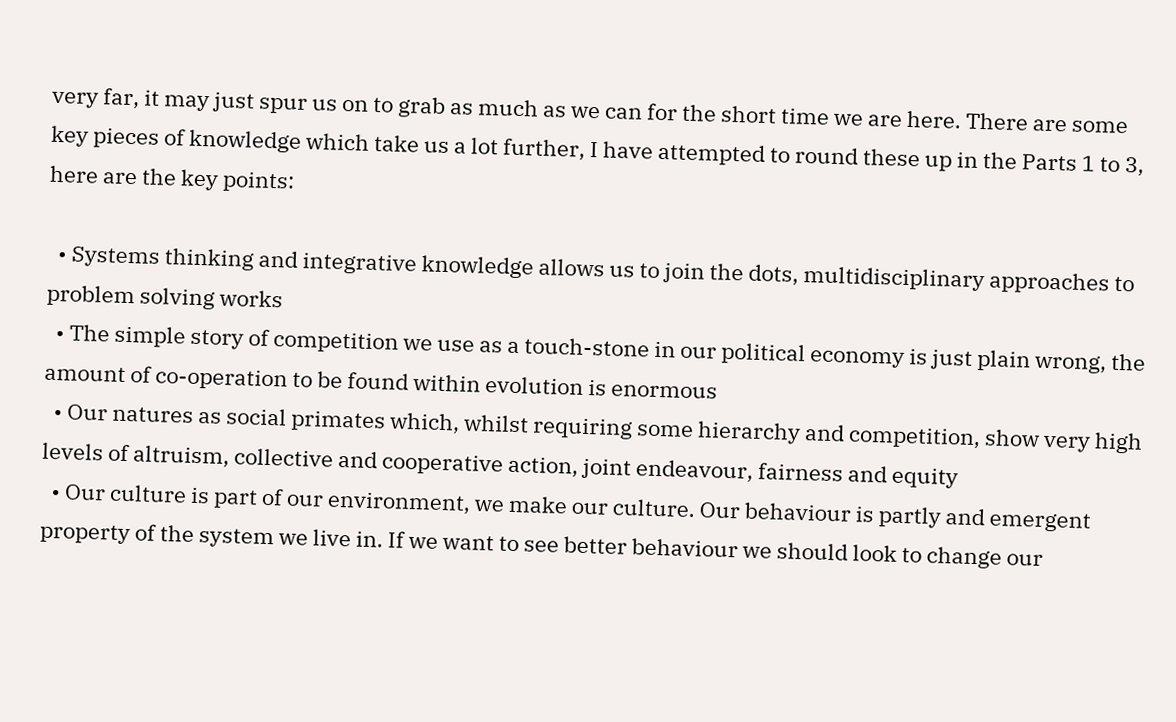very far, it may just spur us on to grab as much as we can for the short time we are here. There are some key pieces of knowledge which take us a lot further, I have attempted to round these up in the Parts 1 to 3, here are the key points:

  • Systems thinking and integrative knowledge allows us to join the dots, multidisciplinary approaches to problem solving works
  • The simple story of competition we use as a touch-stone in our political economy is just plain wrong, the amount of co-operation to be found within evolution is enormous
  • Our natures as social primates which, whilst requiring some hierarchy and competition, show very high levels of altruism, collective and cooperative action, joint endeavour, fairness and equity
  • Our culture is part of our environment, we make our culture. Our behaviour is partly and emergent property of the system we live in. If we want to see better behaviour we should look to change our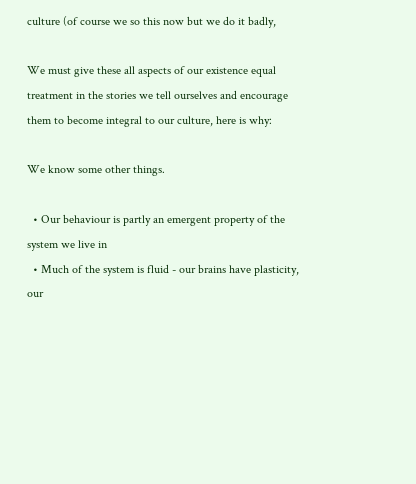culture (of course we so this now but we do it badly,

We must give these all aspects of our existence equal treatment in the stories we tell ourselves and encourage them to become integral to our culture, here is why:

We know some other things.

  • Our behaviour is partly an emergent property of the system we live in
  • Much of the system is fluid - our brains have plasticity, our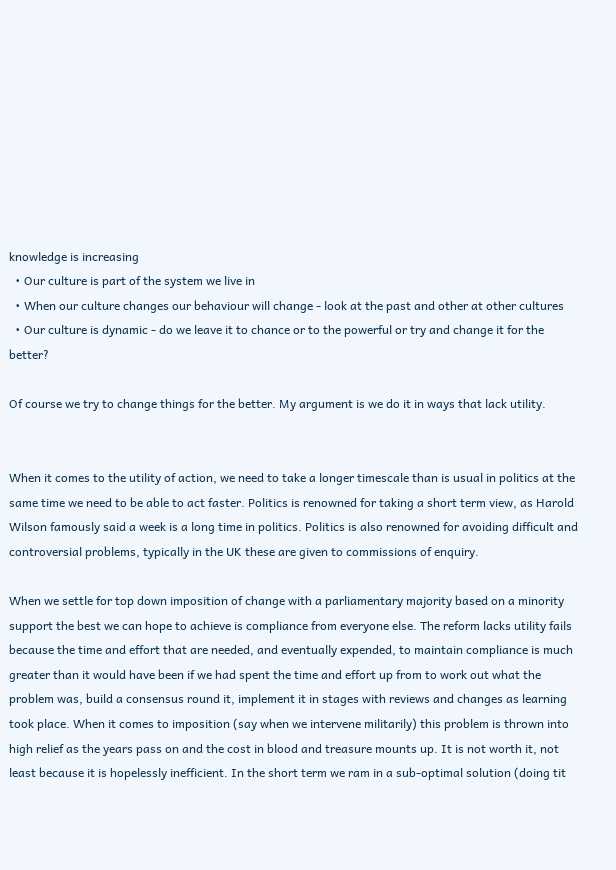knowledge is increasing
  • Our culture is part of the system we live in
  • When our culture changes our behaviour will change - look at the past and other at other cultures
  • Our culture is dynamic - do we leave it to chance or to the powerful or try and change it for the better?

Of course we try to change things for the better. My argument is we do it in ways that lack utility.


When it comes to the utility of action, we need to take a longer timescale than is usual in politics at the same time we need to be able to act faster. Politics is renowned for taking a short term view, as Harold Wilson famously said a week is a long time in politics. Politics is also renowned for avoiding difficult and controversial problems, typically in the UK these are given to commissions of enquiry.

When we settle for top down imposition of change with a parliamentary majority based on a minority support the best we can hope to achieve is compliance from everyone else. The reform lacks utility fails because the time and effort that are needed, and eventually expended, to maintain compliance is much greater than it would have been if we had spent the time and effort up from to work out what the problem was, build a consensus round it, implement it in stages with reviews and changes as learning took place. When it comes to imposition (say when we intervene militarily) this problem is thrown into high relief as the years pass on and the cost in blood and treasure mounts up. It is not worth it, not least because it is hopelessly inefficient. In the short term we ram in a sub-optimal solution (doing tit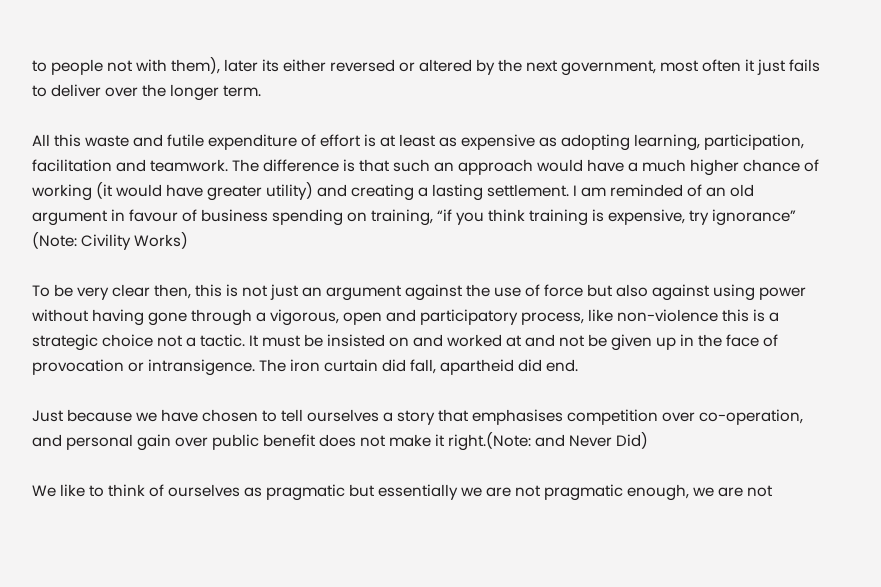to people not with them), later its either reversed or altered by the next government, most often it just fails to deliver over the longer term.

All this waste and futile expenditure of effort is at least as expensive as adopting learning, participation, facilitation and teamwork. The difference is that such an approach would have a much higher chance of working (it would have greater utility) and creating a lasting settlement. I am reminded of an old argument in favour of business spending on training, “if you think training is expensive, try ignorance” (Note: Civility Works)

To be very clear then, this is not just an argument against the use of force but also against using power without having gone through a vigorous, open and participatory process, like non-violence this is a strategic choice not a tactic. It must be insisted on and worked at and not be given up in the face of provocation or intransigence. The iron curtain did fall, apartheid did end.

Just because we have chosen to tell ourselves a story that emphasises competition over co-operation, and personal gain over public benefit does not make it right.(Note: and Never Did)

We like to think of ourselves as pragmatic but essentially we are not pragmatic enough, we are not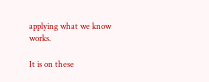applying what we know works.

It is on these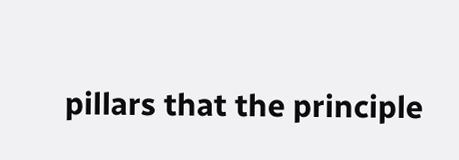pillars that the principle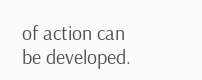of action can be developed.